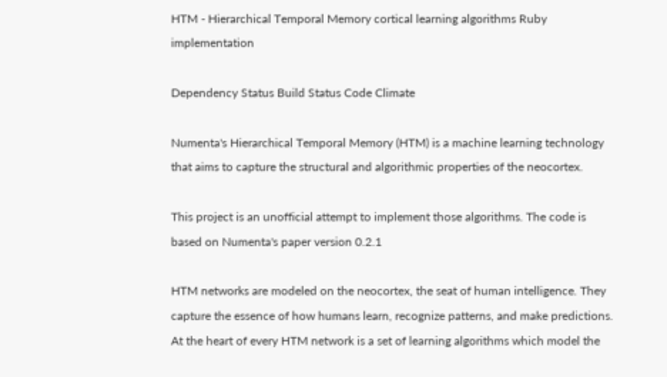HTM - Hierarchical Temporal Memory cortical learning algorithms Ruby implementation

Dependency Status Build Status Code Climate

Numenta's Hierarchical Temporal Memory (HTM) is a machine learning technology that aims to capture the structural and algorithmic properties of the neocortex.

This project is an unofficial attempt to implement those algorithms. The code is based on Numenta's paper version 0.2.1

HTM networks are modeled on the neocortex, the seat of human intelligence. They capture the essence of how humans learn, recognize patterns, and make predictions. At the heart of every HTM network is a set of learning algorithms which model the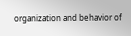organization and behavior of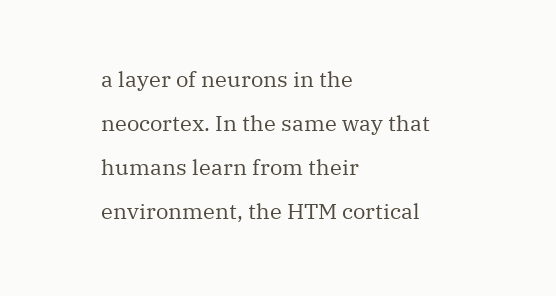a layer of neurons in the neocortex. In the same way that humans learn from their environment, the HTM cortical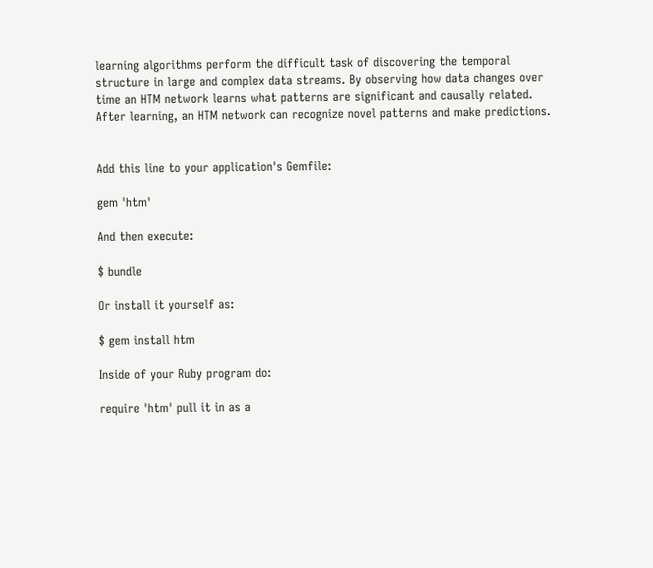learning algorithms perform the difficult task of discovering the temporal structure in large and complex data streams. By observing how data changes over time an HTM network learns what patterns are significant and causally related. After learning, an HTM network can recognize novel patterns and make predictions.


Add this line to your application's Gemfile:

gem 'htm'

And then execute:

$ bundle

Or install it yourself as:

$ gem install htm

Inside of your Ruby program do:

require 'htm' pull it in as a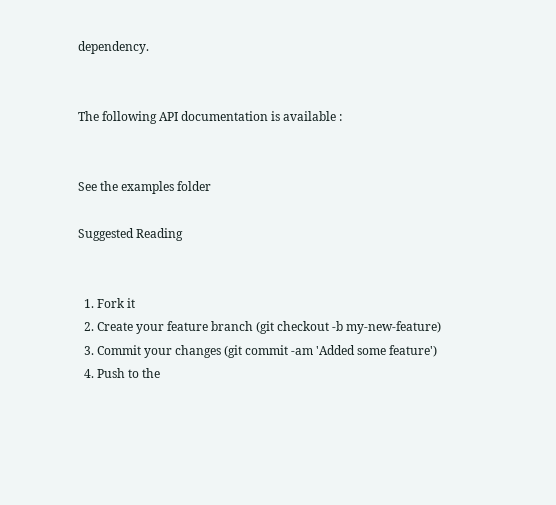dependency.


The following API documentation is available :


See the examples folder

Suggested Reading


  1. Fork it
  2. Create your feature branch (git checkout -b my-new-feature)
  3. Commit your changes (git commit -am 'Added some feature')
  4. Push to the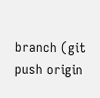branch (git push origin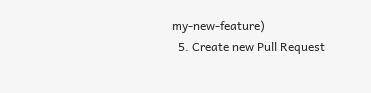my-new-feature)
  5. Create new Pull Request